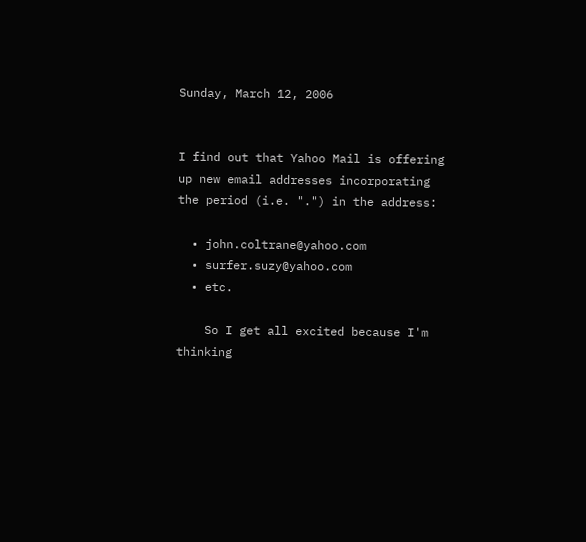Sunday, March 12, 2006


I find out that Yahoo Mail is offering up new email addresses incorporating the period (i.e. ".") in the address:

  • john.coltrane@yahoo.com
  • surfer.suzy@yahoo.com
  • etc.

    So I get all excited because I'm thinking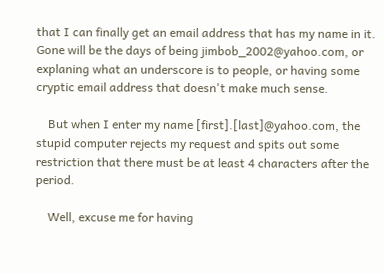that I can finally get an email address that has my name in it. Gone will be the days of being jimbob_2002@yahoo.com, or explaning what an underscore is to people, or having some cryptic email address that doesn't make much sense.

    But when I enter my name [first].[last]@yahoo.com, the stupid computer rejects my request and spits out some restriction that there must be at least 4 characters after the period.

    Well, excuse me for having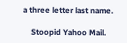a three letter last name.

    Stoopid Yahoo Mail.